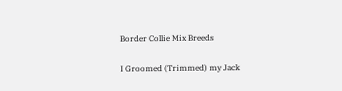Border Collie Mix Breeds

I Groomed (Trimmed) my Jack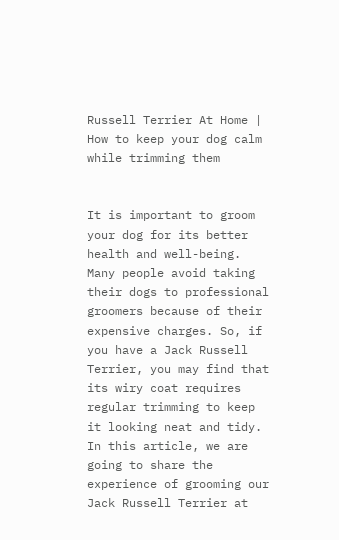Russell Terrier At Home | How to keep your dog calm while trimming them


It is important to groom your dog for its better health and well-being. Many people avoid taking their dogs to professional groomers because of their expensive charges. So, if you have a Jack Russell Terrier, you may find that its wiry coat requires regular trimming to keep it looking neat and tidy. In this article, we are going to share the experience of grooming our Jack Russell Terrier at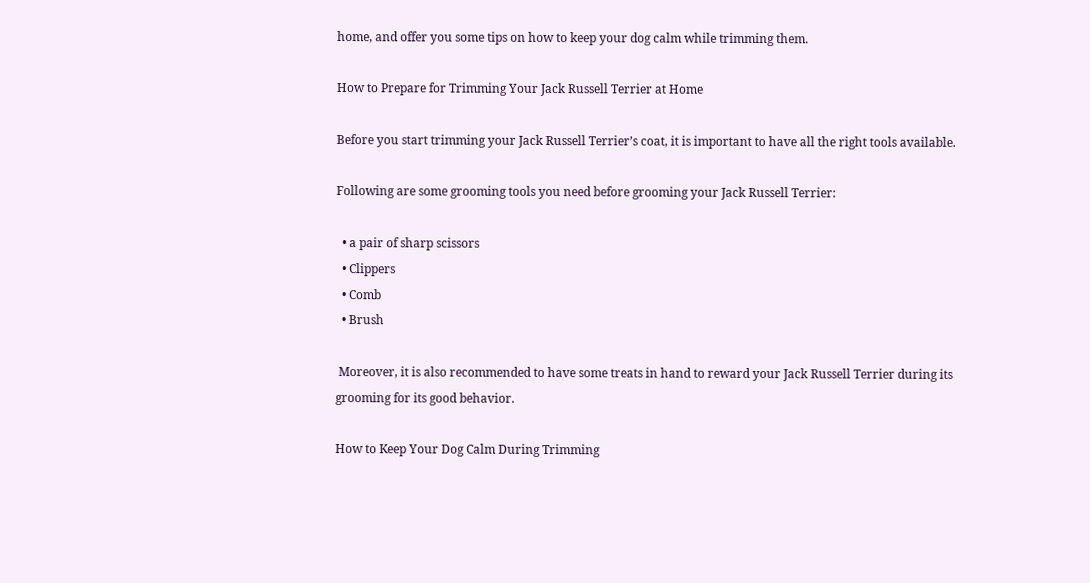home, and offer you some tips on how to keep your dog calm while trimming them.

How to Prepare for Trimming Your Jack Russell Terrier at Home

Before you start trimming your Jack Russell Terrier’s coat, it is important to have all the right tools available.

Following are some grooming tools you need before grooming your Jack Russell Terrier:

  • a pair of sharp scissors
  • Clippers
  • Comb
  • Brush

 Moreover, it is also recommended to have some treats in hand to reward your Jack Russell Terrier during its grooming for its good behavior.

How to Keep Your Dog Calm During Trimming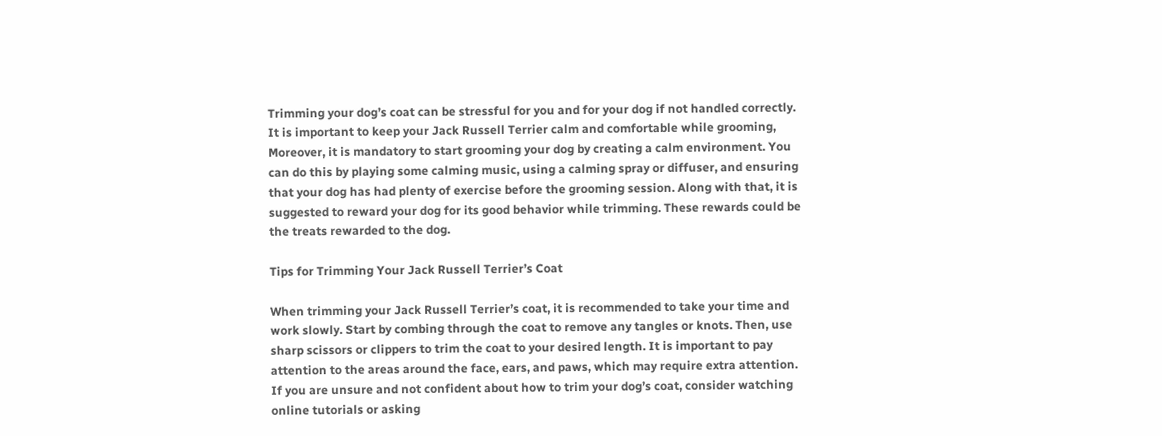Trimming your dog’s coat can be stressful for you and for your dog if not handled correctly. It is important to keep your Jack Russell Terrier calm and comfortable while grooming, Moreover, it is mandatory to start grooming your dog by creating a calm environment. You can do this by playing some calming music, using a calming spray or diffuser, and ensuring that your dog has had plenty of exercise before the grooming session. Along with that, it is suggested to reward your dog for its good behavior while trimming. These rewards could be the treats rewarded to the dog.

Tips for Trimming Your Jack Russell Terrier’s Coat

When trimming your Jack Russell Terrier’s coat, it is recommended to take your time and work slowly. Start by combing through the coat to remove any tangles or knots. Then, use sharp scissors or clippers to trim the coat to your desired length. It is important to pay attention to the areas around the face, ears, and paws, which may require extra attention. If you are unsure and not confident about how to trim your dog’s coat, consider watching online tutorials or asking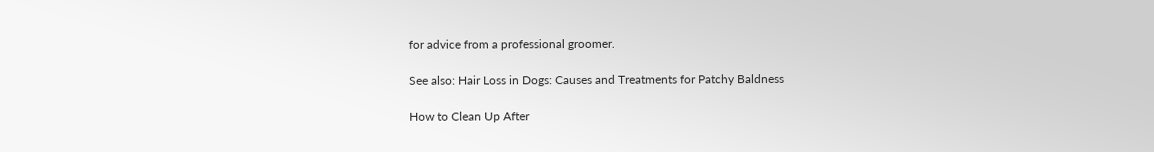for advice from a professional groomer.

See also: Hair Loss in Dogs: Causes and Treatments for Patchy Baldness

How to Clean Up After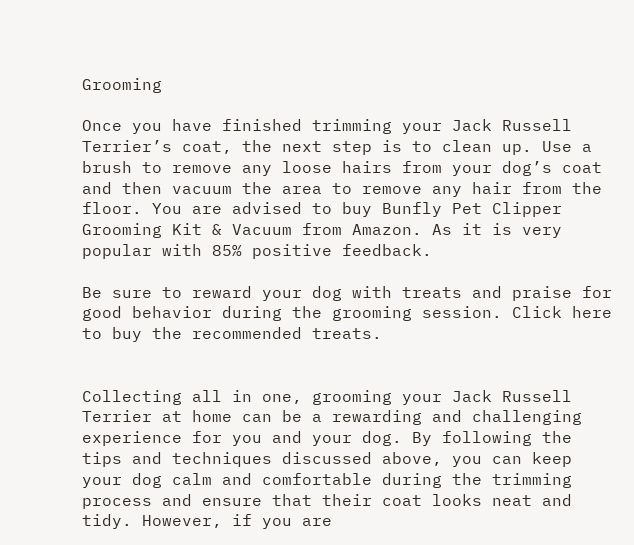Grooming

Once you have finished trimming your Jack Russell Terrier’s coat, the next step is to clean up. Use a brush to remove any loose hairs from your dog’s coat and then vacuum the area to remove any hair from the floor. You are advised to buy Bunfly Pet Clipper Grooming Kit & Vacuum from Amazon. As it is very popular with 85% positive feedback.

Be sure to reward your dog with treats and praise for good behavior during the grooming session. Click here to buy the recommended treats.


Collecting all in one, grooming your Jack Russell Terrier at home can be a rewarding and challenging experience for you and your dog. By following the tips and techniques discussed above, you can keep your dog calm and comfortable during the trimming process and ensure that their coat looks neat and tidy. However, if you are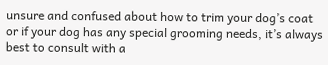unsure and confused about how to trim your dog’s coat or if your dog has any special grooming needs, it’s always best to consult with a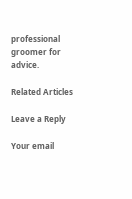professional groomer for advice.

Related Articles

Leave a Reply

Your email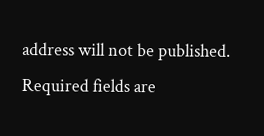address will not be published. Required fields are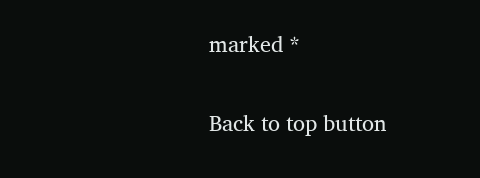marked *

Back to top button